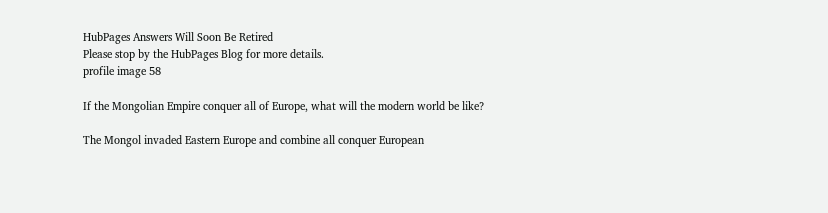HubPages Answers Will Soon Be Retired
Please stop by the HubPages Blog for more details.
profile image 58

If the Mongolian Empire conquer all of Europe, what will the modern world be like?

The Mongol invaded Eastern Europe and combine all conquer European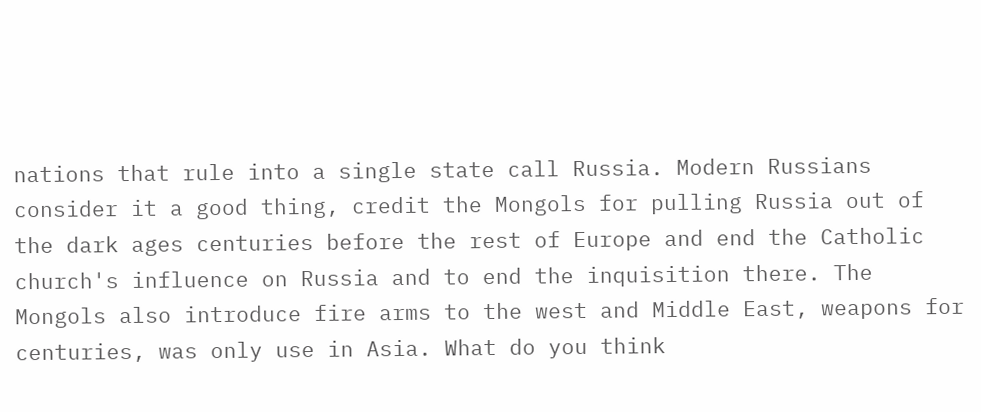nations that rule into a single state call Russia. Modern Russians consider it a good thing, credit the Mongols for pulling Russia out of the dark ages centuries before the rest of Europe and end the Catholic church's influence on Russia and to end the inquisition there. The Mongols also introduce fire arms to the west and Middle East, weapons for centuries, was only use in Asia. What do you think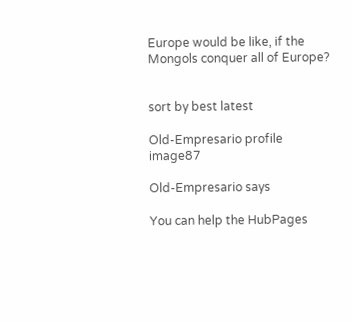Europe would be like, if the Mongols conquer all of Europe?


sort by best latest

Old-Empresario profile image87

Old-Empresario says

You can help the HubPages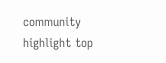community highlight top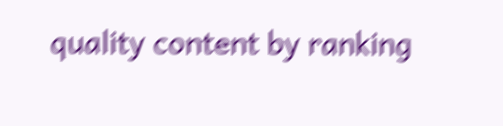quality content by ranking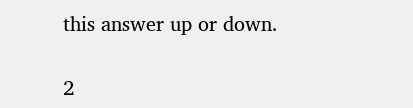this answer up or down.

2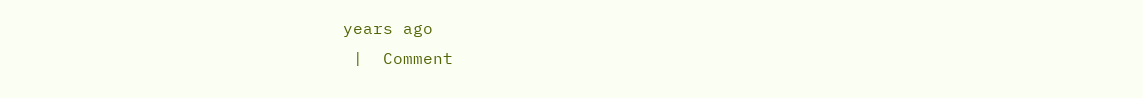years ago
 |  Comment